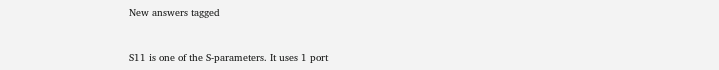New answers tagged


S11 is one of the S-parameters. It uses 1 port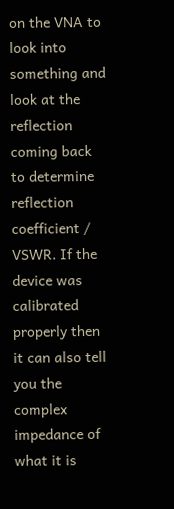on the VNA to look into something and look at the reflection coming back to determine reflection coefficient / VSWR. If the device was calibrated properly then it can also tell you the complex impedance of what it is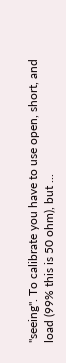"seeing". To calibrate you have to use open, short, and load (99% this is 50 ohm), but ...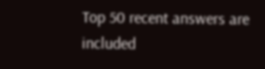Top 50 recent answers are included